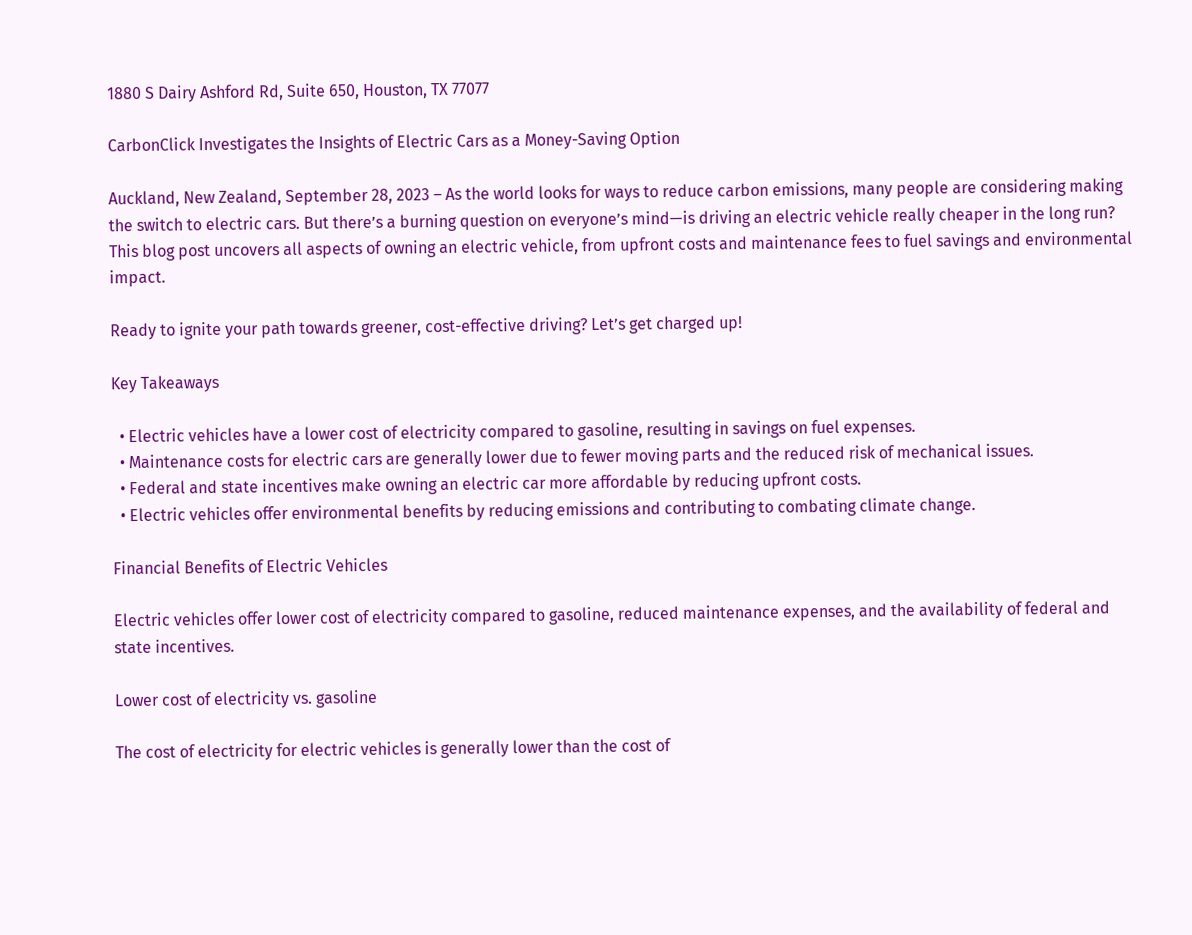1880 S Dairy Ashford Rd, Suite 650, Houston, TX 77077

CarbonClick Investigates the Insights of Electric Cars as a Money-Saving Option

Auckland, New Zealand, September 28, 2023 – As the world looks for ways to reduce carbon emissions, many people are considering making the switch to electric cars. But there’s a burning question on everyone’s mind—is driving an electric vehicle really cheaper in the long run? This blog post uncovers all aspects of owning an electric vehicle, from upfront costs and maintenance fees to fuel savings and environmental impact.

Ready to ignite your path towards greener, cost-effective driving? Let’s get charged up!

Key Takeaways

  • Electric vehicles have a lower cost of electricity compared to gasoline, resulting in savings on fuel expenses.
  • Maintenance costs for electric cars are generally lower due to fewer moving parts and the reduced risk of mechanical issues.
  • Federal and state incentives make owning an electric car more affordable by reducing upfront costs.
  • Electric vehicles offer environmental benefits by reducing emissions and contributing to combating climate change.

Financial Benefits of Electric Vehicles

Electric vehicles offer lower cost of electricity compared to gasoline, reduced maintenance expenses, and the availability of federal and state incentives.

Lower cost of electricity vs. gasoline

The cost of electricity for electric vehicles is generally lower than the cost of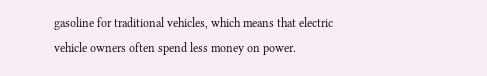gasoline for traditional vehicles, which means that electric vehicle owners often spend less money on power.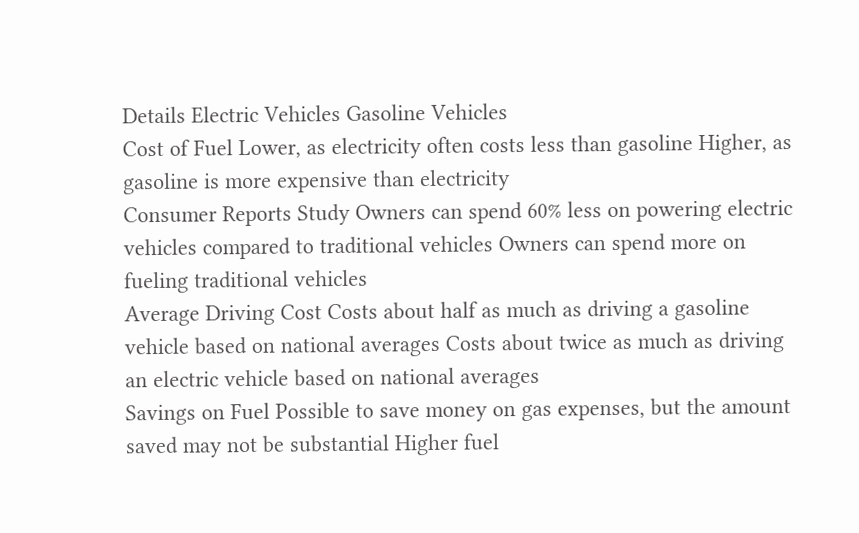Details Electric Vehicles Gasoline Vehicles
Cost of Fuel Lower, as electricity often costs less than gasoline Higher, as gasoline is more expensive than electricity
Consumer Reports Study Owners can spend 60% less on powering electric vehicles compared to traditional vehicles Owners can spend more on fueling traditional vehicles
Average Driving Cost Costs about half as much as driving a gasoline vehicle based on national averages Costs about twice as much as driving an electric vehicle based on national averages
Savings on Fuel Possible to save money on gas expenses, but the amount saved may not be substantial Higher fuel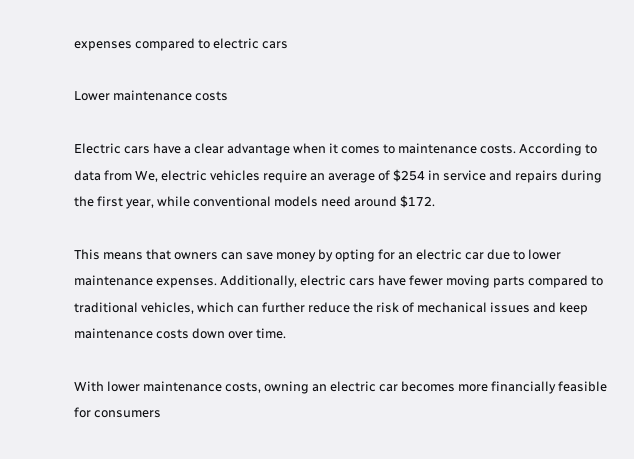expenses compared to electric cars

Lower maintenance costs

Electric cars have a clear advantage when it comes to maintenance costs. According to data from We, electric vehicles require an average of $254 in service and repairs during the first year, while conventional models need around $172.

This means that owners can save money by opting for an electric car due to lower maintenance expenses. Additionally, electric cars have fewer moving parts compared to traditional vehicles, which can further reduce the risk of mechanical issues and keep maintenance costs down over time.

With lower maintenance costs, owning an electric car becomes more financially feasible for consumers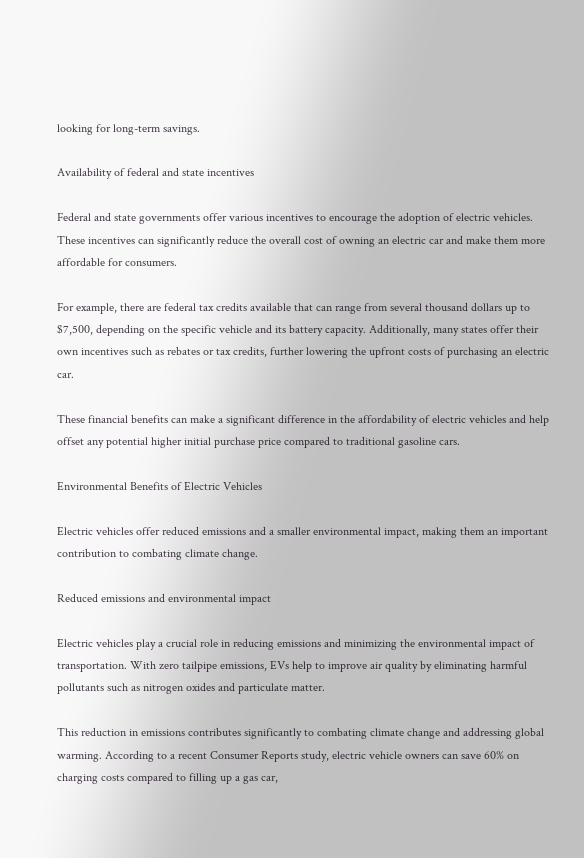looking for long-term savings.

Availability of federal and state incentives

Federal and state governments offer various incentives to encourage the adoption of electric vehicles. These incentives can significantly reduce the overall cost of owning an electric car and make them more affordable for consumers.

For example, there are federal tax credits available that can range from several thousand dollars up to $7,500, depending on the specific vehicle and its battery capacity. Additionally, many states offer their own incentives such as rebates or tax credits, further lowering the upfront costs of purchasing an electric car.

These financial benefits can make a significant difference in the affordability of electric vehicles and help offset any potential higher initial purchase price compared to traditional gasoline cars.

Environmental Benefits of Electric Vehicles

Electric vehicles offer reduced emissions and a smaller environmental impact, making them an important contribution to combating climate change.

Reduced emissions and environmental impact

Electric vehicles play a crucial role in reducing emissions and minimizing the environmental impact of transportation. With zero tailpipe emissions, EVs help to improve air quality by eliminating harmful pollutants such as nitrogen oxides and particulate matter.

This reduction in emissions contributes significantly to combating climate change and addressing global warming. According to a recent Consumer Reports study, electric vehicle owners can save 60% on charging costs compared to filling up a gas car,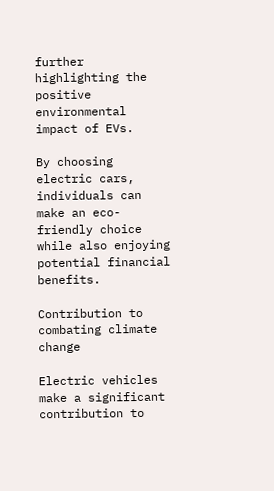further highlighting the positive environmental impact of EVs.

By choosing electric cars, individuals can make an eco-friendly choice while also enjoying potential financial benefits.

Contribution to combating climate change

Electric vehicles make a significant contribution to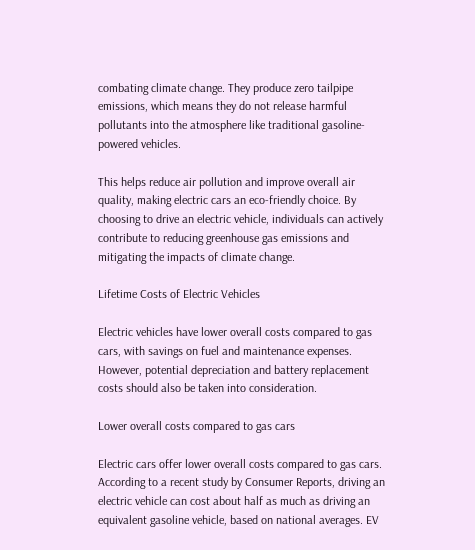combating climate change. They produce zero tailpipe emissions, which means they do not release harmful pollutants into the atmosphere like traditional gasoline-powered vehicles.

This helps reduce air pollution and improve overall air quality, making electric cars an eco-friendly choice. By choosing to drive an electric vehicle, individuals can actively contribute to reducing greenhouse gas emissions and mitigating the impacts of climate change.

Lifetime Costs of Electric Vehicles

Electric vehicles have lower overall costs compared to gas cars, with savings on fuel and maintenance expenses. However, potential depreciation and battery replacement costs should also be taken into consideration.

Lower overall costs compared to gas cars

Electric cars offer lower overall costs compared to gas cars. According to a recent study by Consumer Reports, driving an electric vehicle can cost about half as much as driving an equivalent gasoline vehicle, based on national averages. EV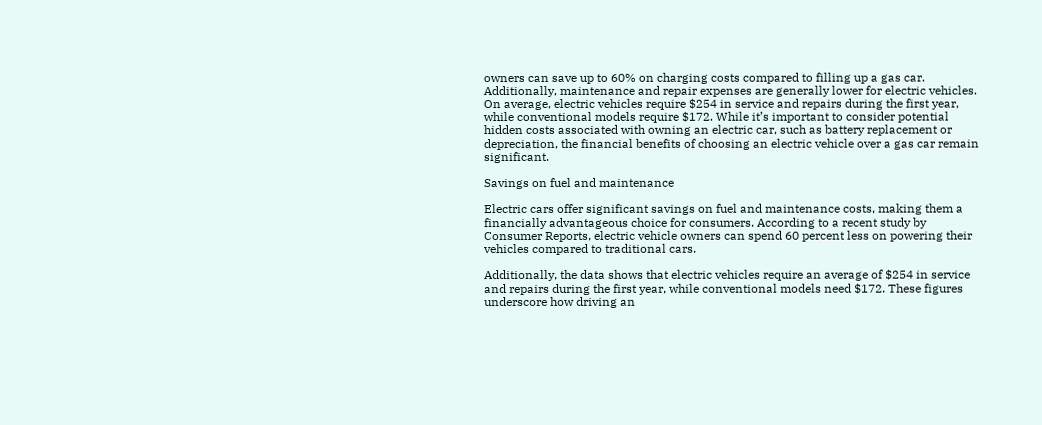owners can save up to 60% on charging costs compared to filling up a gas car. Additionally, maintenance and repair expenses are generally lower for electric vehicles. On average, electric vehicles require $254 in service and repairs during the first year, while conventional models require $172. While it’s important to consider potential hidden costs associated with owning an electric car, such as battery replacement or depreciation, the financial benefits of choosing an electric vehicle over a gas car remain significant.

Savings on fuel and maintenance

Electric cars offer significant savings on fuel and maintenance costs, making them a financially advantageous choice for consumers. According to a recent study by Consumer Reports, electric vehicle owners can spend 60 percent less on powering their vehicles compared to traditional cars.

Additionally, the data shows that electric vehicles require an average of $254 in service and repairs during the first year, while conventional models need $172. These figures underscore how driving an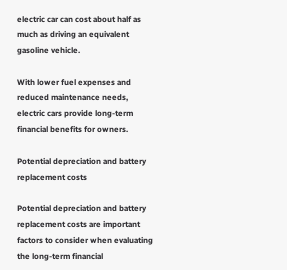electric car can cost about half as much as driving an equivalent gasoline vehicle.

With lower fuel expenses and reduced maintenance needs, electric cars provide long-term financial benefits for owners.

Potential depreciation and battery replacement costs

Potential depreciation and battery replacement costs are important factors to consider when evaluating the long-term financial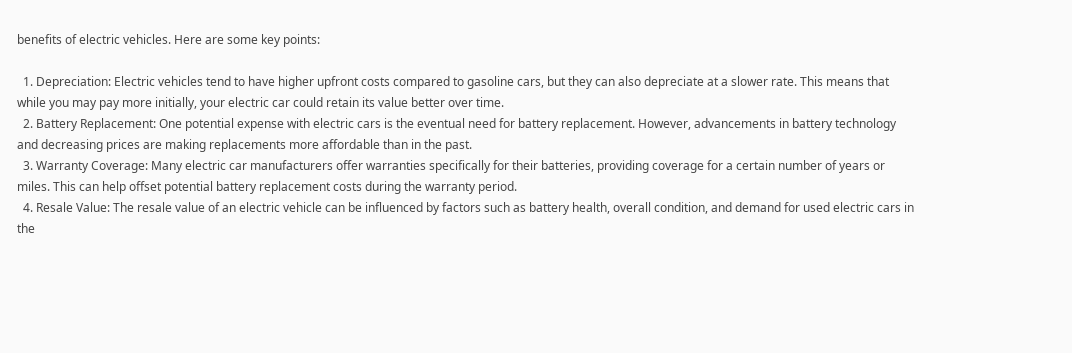benefits of electric vehicles. Here are some key points:

  1. Depreciation: Electric vehicles tend to have higher upfront costs compared to gasoline cars, but they can also depreciate at a slower rate. This means that while you may pay more initially, your electric car could retain its value better over time.
  2. Battery Replacement: One potential expense with electric cars is the eventual need for battery replacement. However, advancements in battery technology and decreasing prices are making replacements more affordable than in the past.
  3. Warranty Coverage: Many electric car manufacturers offer warranties specifically for their batteries, providing coverage for a certain number of years or miles. This can help offset potential battery replacement costs during the warranty period.
  4. Resale Value: The resale value of an electric vehicle can be influenced by factors such as battery health, overall condition, and demand for used electric cars in the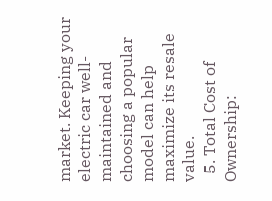market. Keeping your electric car well-maintained and choosing a popular model can help maximize its resale value.
  5. Total Cost of Ownership: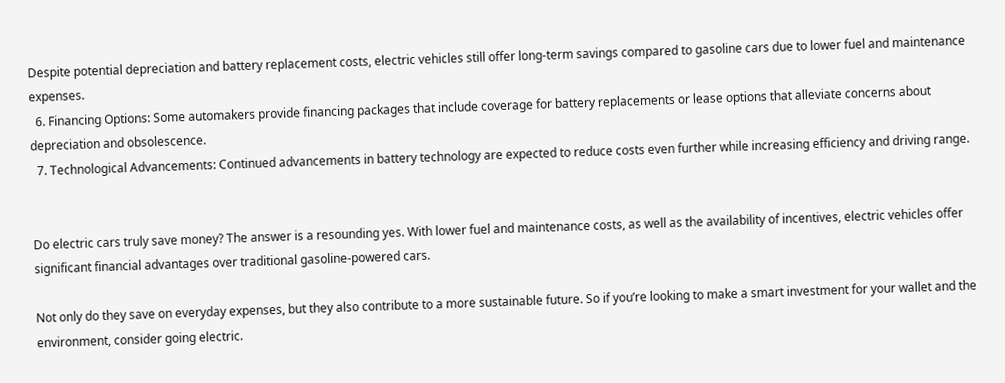Despite potential depreciation and battery replacement costs, electric vehicles still offer long-term savings compared to gasoline cars due to lower fuel and maintenance expenses.
  6. Financing Options: Some automakers provide financing packages that include coverage for battery replacements or lease options that alleviate concerns about depreciation and obsolescence.
  7. Technological Advancements: Continued advancements in battery technology are expected to reduce costs even further while increasing efficiency and driving range.


Do electric cars truly save money? The answer is a resounding yes. With lower fuel and maintenance costs, as well as the availability of incentives, electric vehicles offer significant financial advantages over traditional gasoline-powered cars.

Not only do they save on everyday expenses, but they also contribute to a more sustainable future. So if you’re looking to make a smart investment for your wallet and the environment, consider going electric.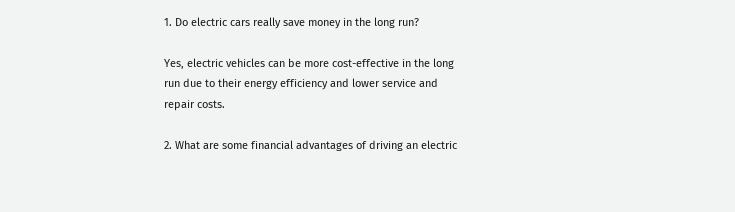1. Do electric cars really save money in the long run?

Yes, electric vehicles can be more cost-effective in the long run due to their energy efficiency and lower service and repair costs.

2. What are some financial advantages of driving an electric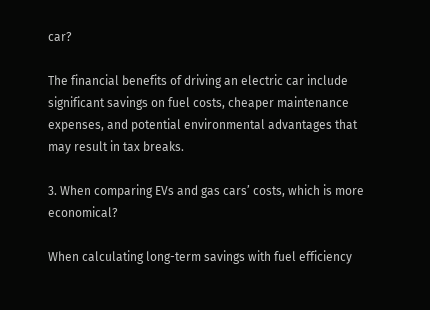car?

The financial benefits of driving an electric car include significant savings on fuel costs, cheaper maintenance expenses, and potential environmental advantages that may result in tax breaks.

3. When comparing EVs and gas cars’ costs, which is more economical?

When calculating long-term savings with fuel efficiency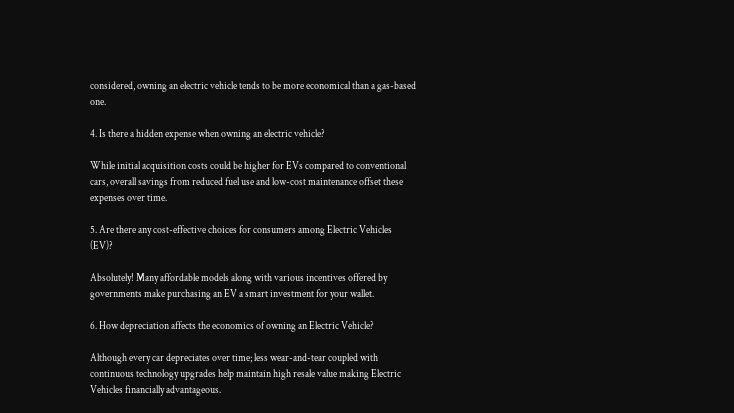considered, owning an electric vehicle tends to be more economical than a gas-based one.

4. Is there a hidden expense when owning an electric vehicle?

While initial acquisition costs could be higher for EVs compared to conventional cars, overall savings from reduced fuel use and low-cost maintenance offset these expenses over time.

5. Are there any cost-effective choices for consumers among Electric Vehicles (EV)?

Absolutely! Many affordable models along with various incentives offered by governments make purchasing an EV a smart investment for your wallet.

6. How depreciation affects the economics of owning an Electric Vehicle?

Although every car depreciates over time; less wear-and-tear coupled with continuous technology upgrades help maintain high resale value making Electric Vehicles financially advantageous.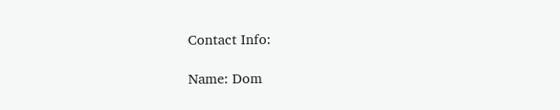Contact Info:

Name: Dom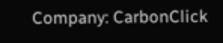Company: CarbonClick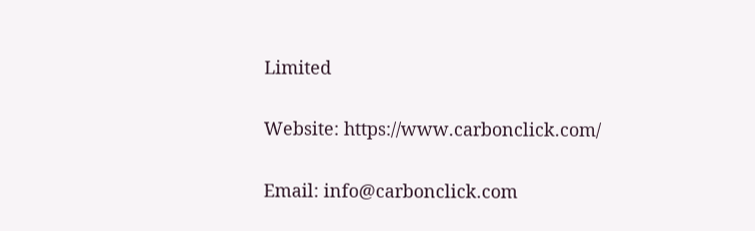Limited

Website: https://www.carbonclick.com/

Email: info@carbonclick.com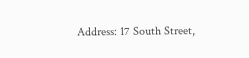Address: 17 South Street,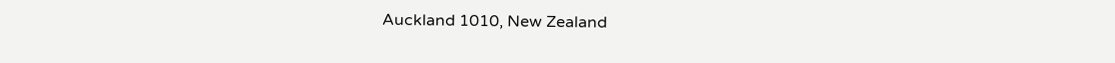Auckland 1010, New Zealand